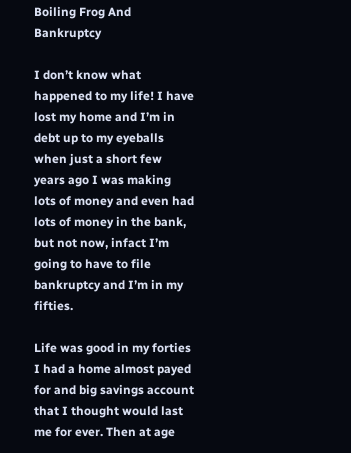Boiling Frog And Bankruptcy

I don’t know what happened to my life! I have lost my home and I’m in debt up to my eyeballs when just a short few years ago I was making lots of money and even had lots of money in the bank, but not now, infact I’m going to have to file bankruptcy and I’m in my fifties.

Life was good in my forties I had a home almost payed for and big savings account that I thought would last me for ever. Then at age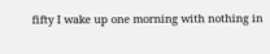fifty I wake up one morning with nothing in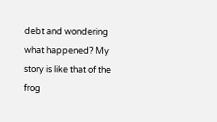debt and wondering what happened? My story is like that of the frog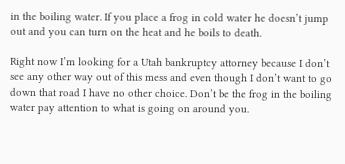in the boiling water. If you place a frog in cold water he doesn’t jump out and you can turn on the heat and he boils to death.

Right now I’m looking for a Utah bankruptcy attorney because I don’t see any other way out of this mess and even though I don’t want to go down that road I have no other choice. Don’t be the frog in the boiling water pay attention to what is going on around you.